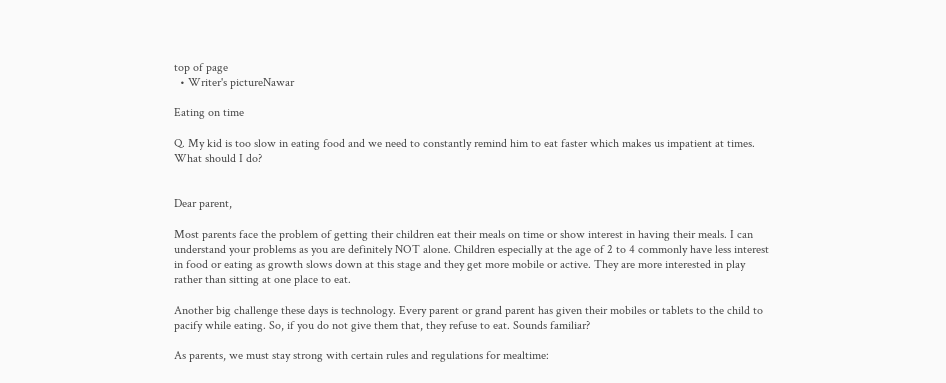top of page
  • Writer's pictureNawar

Eating on time

Q. My kid is too slow in eating food and we need to constantly remind him to eat faster which makes us impatient at times. What should I do?


Dear parent,

Most parents face the problem of getting their children eat their meals on time or show interest in having their meals. I can understand your problems as you are definitely NOT alone. Children especially at the age of 2 to 4 commonly have less interest in food or eating as growth slows down at this stage and they get more mobile or active. They are more interested in play rather than sitting at one place to eat.

Another big challenge these days is technology. Every parent or grand parent has given their mobiles or tablets to the child to pacify while eating. So, if you do not give them that, they refuse to eat. Sounds familiar?

As parents, we must stay strong with certain rules and regulations for mealtime: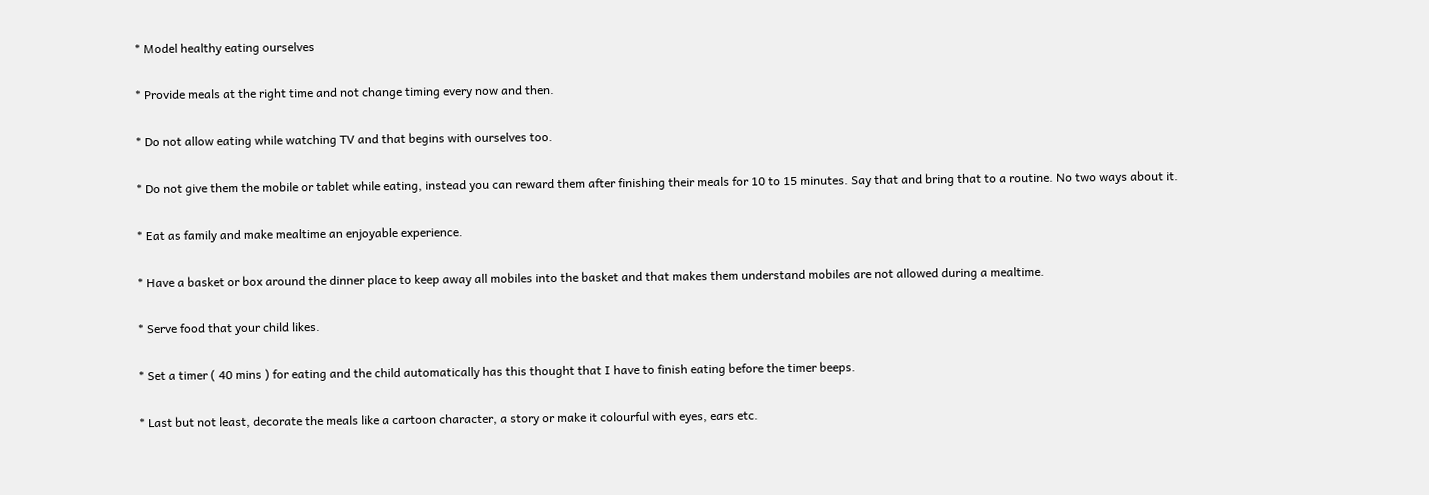* Model healthy eating ourselves

* Provide meals at the right time and not change timing every now and then.

* Do not allow eating while watching TV and that begins with ourselves too.

* Do not give them the mobile or tablet while eating, instead you can reward them after finishing their meals for 10 to 15 minutes. Say that and bring that to a routine. No two ways about it.

* Eat as family and make mealtime an enjoyable experience.

* Have a basket or box around the dinner place to keep away all mobiles into the basket and that makes them understand mobiles are not allowed during a mealtime.

* Serve food that your child likes.

* Set a timer ( 40 mins ) for eating and the child automatically has this thought that I have to finish eating before the timer beeps.

* Last but not least, decorate the meals like a cartoon character, a story or make it colourful with eyes, ears etc.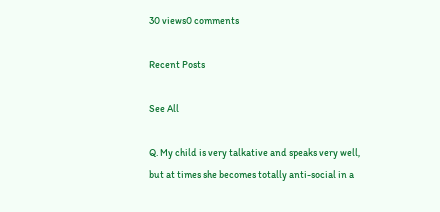30 views0 comments

Recent Posts

See All

Q. My child is very talkative and speaks very well, but at times she becomes totally anti-social in a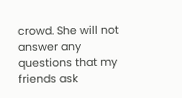crowd. She will not answer any questions that my friends ask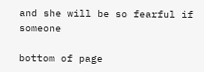and she will be so fearful if someone

bottom of page